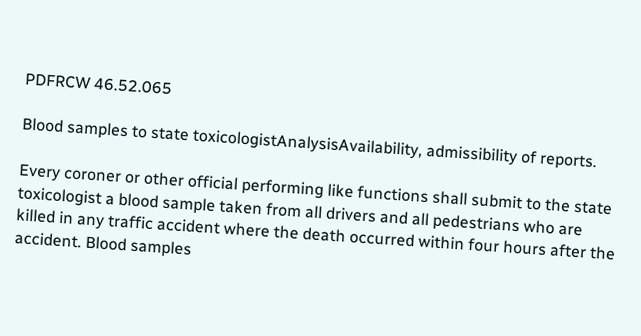PDFRCW 46.52.065

Blood samples to state toxicologistAnalysisAvailability, admissibility of reports.

Every coroner or other official performing like functions shall submit to the state toxicologist a blood sample taken from all drivers and all pedestrians who are killed in any traffic accident where the death occurred within four hours after the accident. Blood samples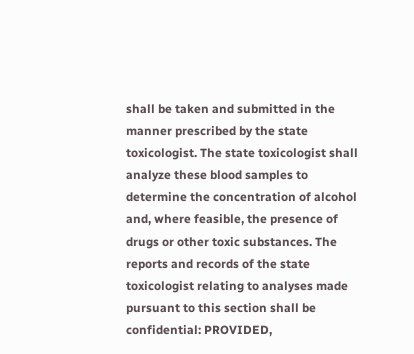shall be taken and submitted in the manner prescribed by the state toxicologist. The state toxicologist shall analyze these blood samples to determine the concentration of alcohol and, where feasible, the presence of drugs or other toxic substances. The reports and records of the state toxicologist relating to analyses made pursuant to this section shall be confidential: PROVIDED,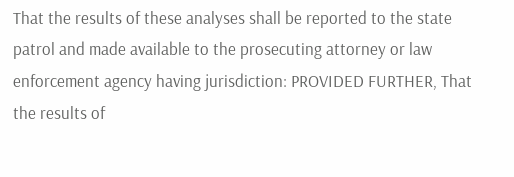That the results of these analyses shall be reported to the state patrol and made available to the prosecuting attorney or law enforcement agency having jurisdiction: PROVIDED FURTHER, That the results of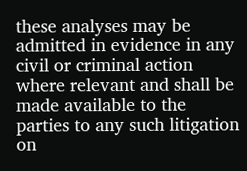these analyses may be admitted in evidence in any civil or criminal action where relevant and shall be made available to the parties to any such litigation on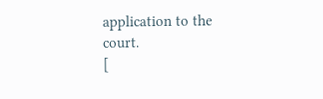application to the court.
[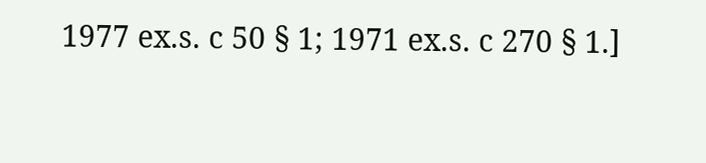1977 ex.s. c 50 § 1; 1971 ex.s. c 270 § 1.]